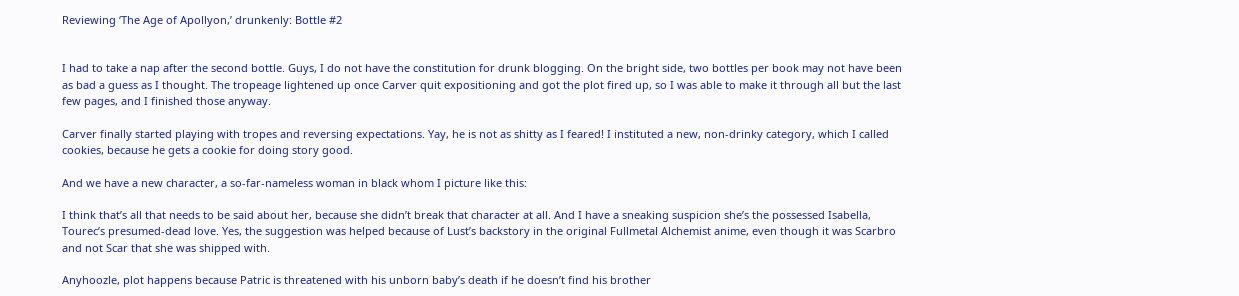Reviewing ‘The Age of Apollyon,’ drunkenly: Bottle #2


I had to take a nap after the second bottle. Guys, I do not have the constitution for drunk blogging. On the bright side, two bottles per book may not have been as bad a guess as I thought. The tropeage lightened up once Carver quit expositioning and got the plot fired up, so I was able to make it through all but the last few pages, and I finished those anyway.

Carver finally started playing with tropes and reversing expectations. Yay, he is not as shitty as I feared! I instituted a new, non-drinky category, which I called cookies, because he gets a cookie for doing story good.

And we have a new character, a so-far-nameless woman in black whom I picture like this:

I think that’s all that needs to be said about her, because she didn’t break that character at all. And I have a sneaking suspicion she’s the possessed Isabella, Tourec’s presumed-dead love. Yes, the suggestion was helped because of Lust’s backstory in the original Fullmetal Alchemist anime, even though it was Scarbro and not Scar that she was shipped with.

Anyhoozle, plot happens because Patric is threatened with his unborn baby’s death if he doesn’t find his brother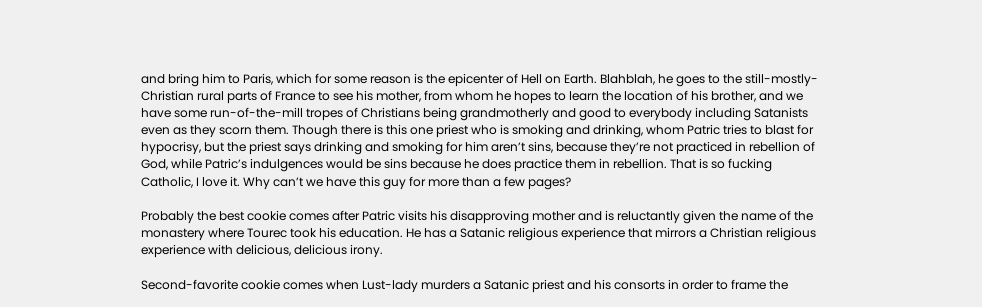and bring him to Paris, which for some reason is the epicenter of Hell on Earth. Blahblah, he goes to the still-mostly-Christian rural parts of France to see his mother, from whom he hopes to learn the location of his brother, and we have some run-of-the-mill tropes of Christians being grandmotherly and good to everybody including Satanists even as they scorn them. Though there is this one priest who is smoking and drinking, whom Patric tries to blast for hypocrisy, but the priest says drinking and smoking for him aren’t sins, because they’re not practiced in rebellion of God, while Patric’s indulgences would be sins because he does practice them in rebellion. That is so fucking Catholic, I love it. Why can’t we have this guy for more than a few pages?

Probably the best cookie comes after Patric visits his disapproving mother and is reluctantly given the name of the monastery where Tourec took his education. He has a Satanic religious experience that mirrors a Christian religious experience with delicious, delicious irony.

Second-favorite cookie comes when Lust-lady murders a Satanic priest and his consorts in order to frame the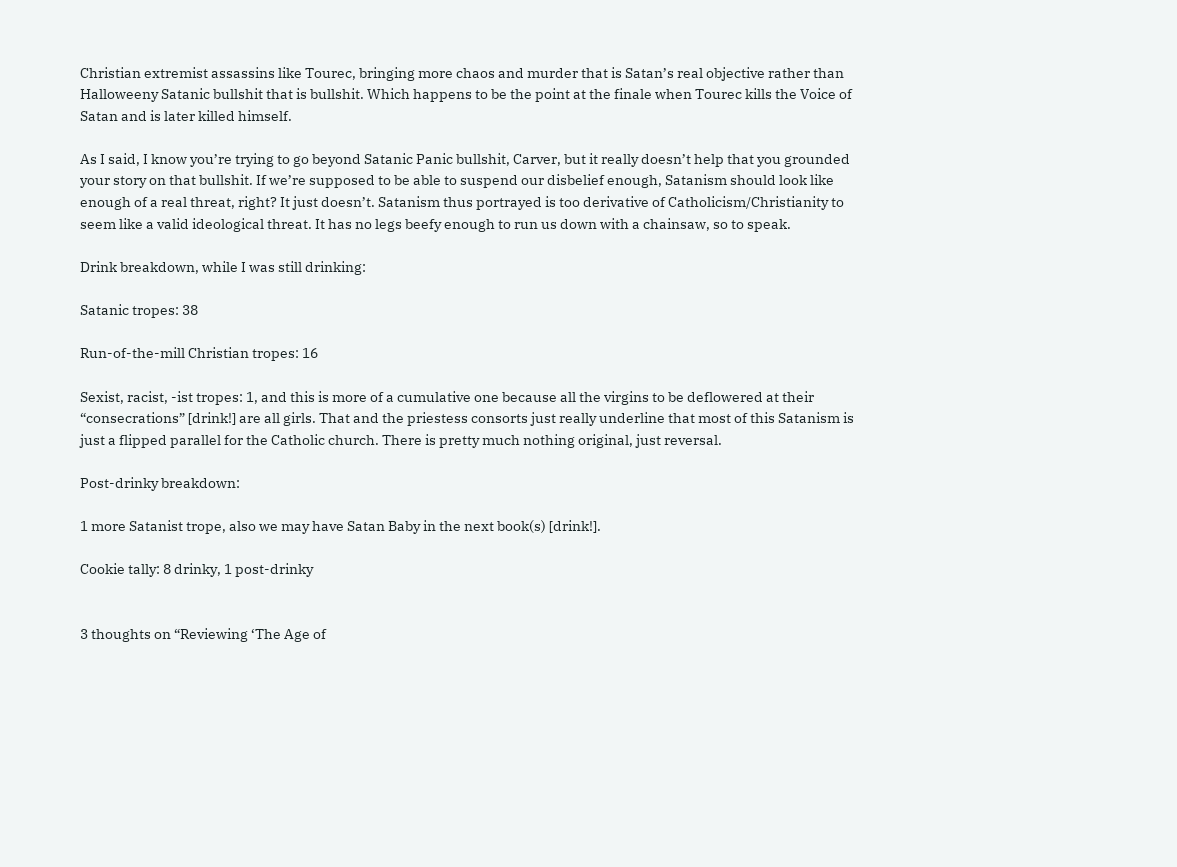Christian extremist assassins like Tourec, bringing more chaos and murder that is Satan’s real objective rather than Halloweeny Satanic bullshit that is bullshit. Which happens to be the point at the finale when Tourec kills the Voice of Satan and is later killed himself.

As I said, I know you’re trying to go beyond Satanic Panic bullshit, Carver, but it really doesn’t help that you grounded your story on that bullshit. If we’re supposed to be able to suspend our disbelief enough, Satanism should look like enough of a real threat, right? It just doesn’t. Satanism thus portrayed is too derivative of Catholicism/Christianity to seem like a valid ideological threat. It has no legs beefy enough to run us down with a chainsaw, so to speak.

Drink breakdown, while I was still drinking:

Satanic tropes: 38

Run-of-the-mill Christian tropes: 16

Sexist, racist, -ist tropes: 1, and this is more of a cumulative one because all the virgins to be deflowered at their “consecrations” [drink!] are all girls. That and the priestess consorts just really underline that most of this Satanism is just a flipped parallel for the Catholic church. There is pretty much nothing original, just reversal.

Post-drinky breakdown:

1 more Satanist trope, also we may have Satan Baby in the next book(s) [drink!].

Cookie tally: 8 drinky, 1 post-drinky


3 thoughts on “Reviewing ‘The Age of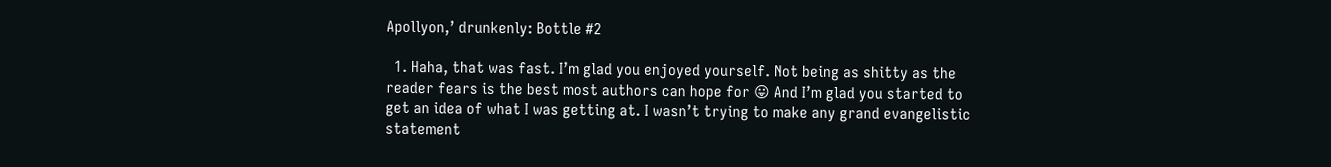Apollyon,’ drunkenly: Bottle #2

  1. Haha, that was fast. I’m glad you enjoyed yourself. Not being as shitty as the reader fears is the best most authors can hope for 😛 And I’m glad you started to get an idea of what I was getting at. I wasn’t trying to make any grand evangelistic statement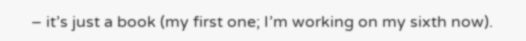– it’s just a book (my first one; I’m working on my sixth now).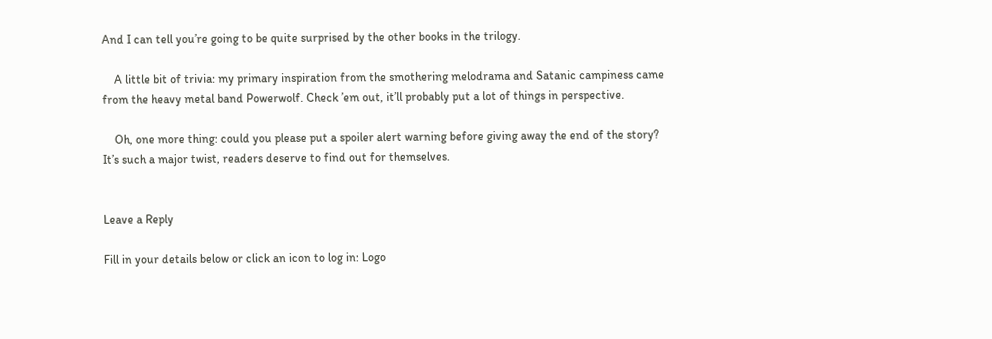And I can tell you’re going to be quite surprised by the other books in the trilogy.

    A little bit of trivia: my primary inspiration from the smothering melodrama and Satanic campiness came from the heavy metal band Powerwolf. Check ’em out, it’ll probably put a lot of things in perspective.

    Oh, one more thing: could you please put a spoiler alert warning before giving away the end of the story? It’s such a major twist, readers deserve to find out for themselves.


Leave a Reply

Fill in your details below or click an icon to log in: Logo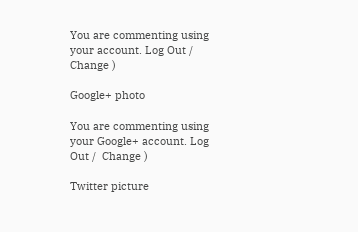You are commenting using your account. Log Out /  Change )

Google+ photo

You are commenting using your Google+ account. Log Out /  Change )

Twitter picture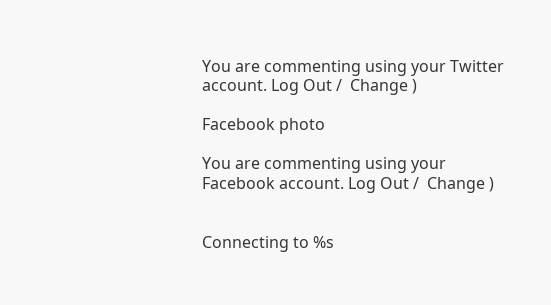You are commenting using your Twitter account. Log Out /  Change )

Facebook photo

You are commenting using your Facebook account. Log Out /  Change )


Connecting to %s